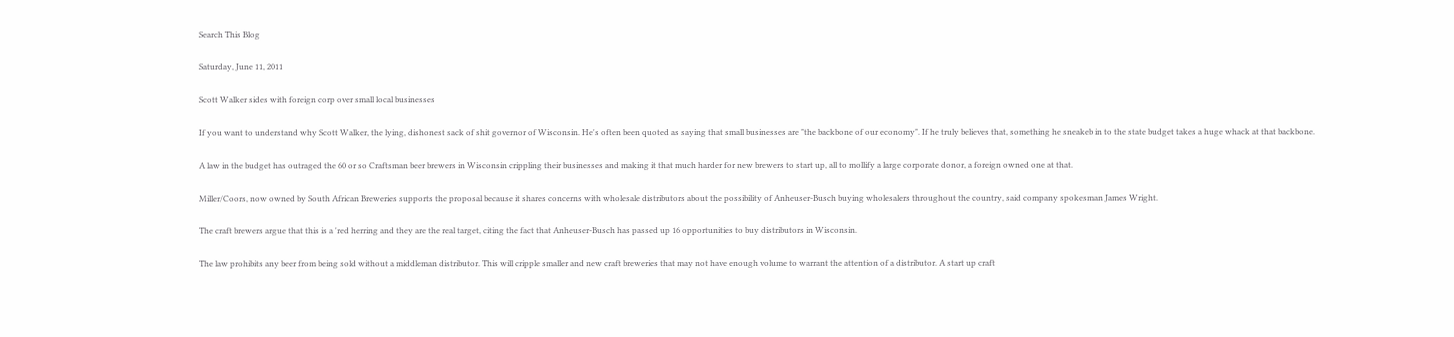Search This Blog

Saturday, June 11, 2011

Scott Walker sides with foreign corp over small local businesses

If you want to understand why Scott Walker, the lying, dishonest sack of shit governor of Wisconsin. He's often been quoted as saying that small businesses are "the backbone of our economy". If he truly believes that, something he sneakeb in to the state budget takes a huge whack at that backbone.

A law in the budget has outraged the 60 or so Craftsman beer brewers in Wisconsin crippling their businesses and making it that much harder for new brewers to start up, all to mollify a large corporate donor, a foreign owned one at that.

Miller/Coors, now owned by South African Breweries supports the proposal because it shares concerns with wholesale distributors about the possibility of Anheuser-Busch buying wholesalers throughout the country, said company spokesman James Wright.

The craft brewers argue that this is a 'red herring and they are the real target, citing the fact that Anheuser-Busch has passed up 16 opportunities to buy distributors in Wisconsin.

The law prohibits any beer from being sold without a middleman distributor. This will cripple smaller and new craft breweries that may not have enough volume to warrant the attention of a distributor. A start up craft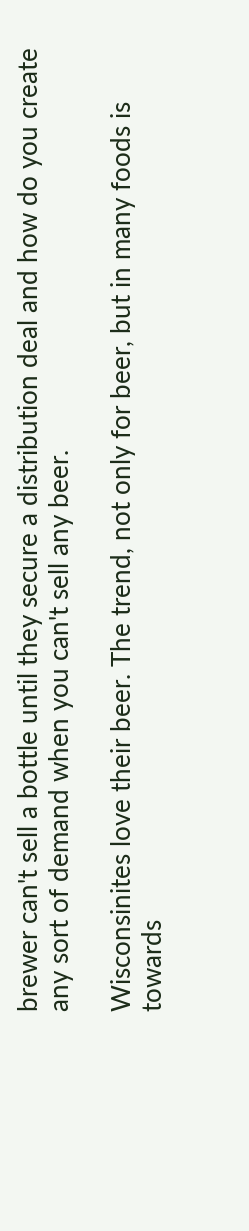brewer can't sell a bottle until they secure a distribution deal and how do you create any sort of demand when you can't sell any beer.

Wisconsinites love their beer. The trend, not only for beer, but in many foods is towards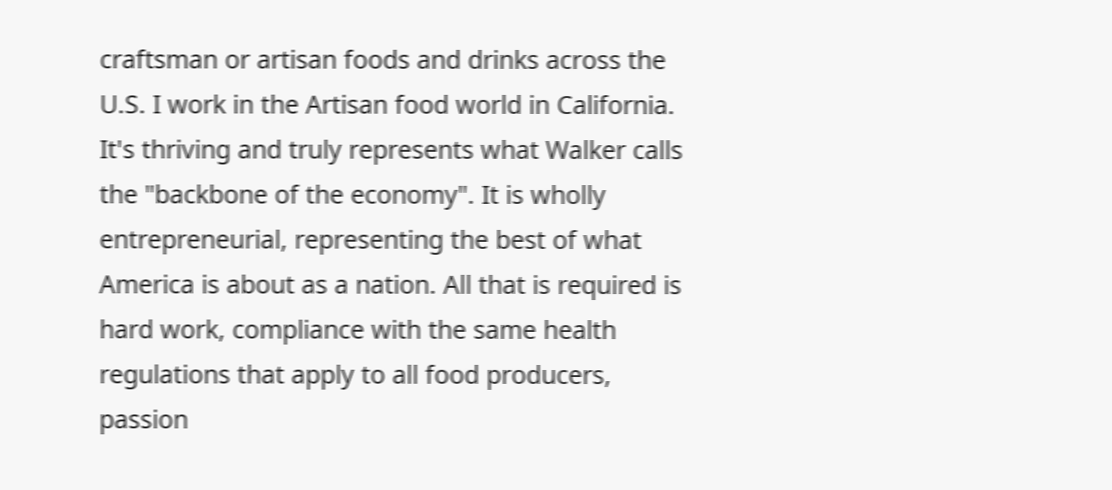craftsman or artisan foods and drinks across the U.S. I work in the Artisan food world in California. It's thriving and truly represents what Walker calls the "backbone of the economy". It is wholly entrepreneurial, representing the best of what America is about as a nation. All that is required is hard work, compliance with the same health regulations that apply to all food producers, passion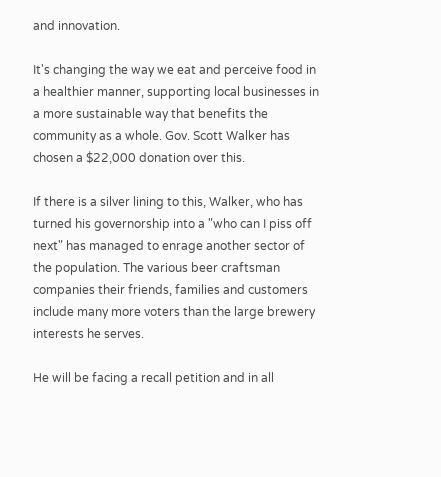and innovation.

It's changing the way we eat and perceive food in a healthier manner, supporting local businesses in a more sustainable way that benefits the community as a whole. Gov. Scott Walker has chosen a $22,000 donation over this.

If there is a silver lining to this, Walker, who has turned his governorship into a "who can I piss off next" has managed to enrage another sector of the population. The various beer craftsman companies their friends, families and customers include many more voters than the large brewery interests he serves.

He will be facing a recall petition and in all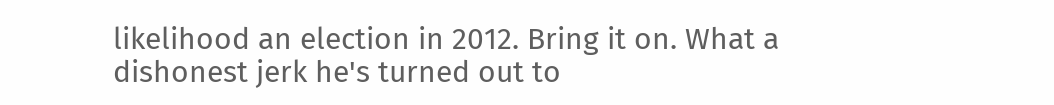likelihood an election in 2012. Bring it on. What a dishonest jerk he's turned out to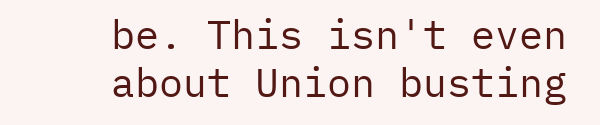be. This isn't even about Union busting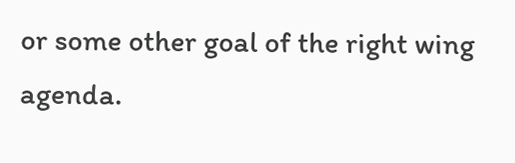or some other goal of the right wing agenda.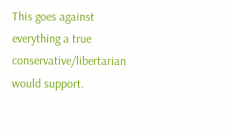This goes against everything a true conservative/libertarian would support.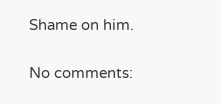Shame on him.

No comments: